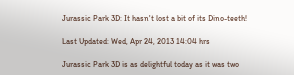Jurassic Park 3D: It hasn't lost a bit of its Dino-teeth!

Last Updated: Wed, Apr 24, 2013 14:04 hrs

Jurassic Park 3D is as delightful today as it was two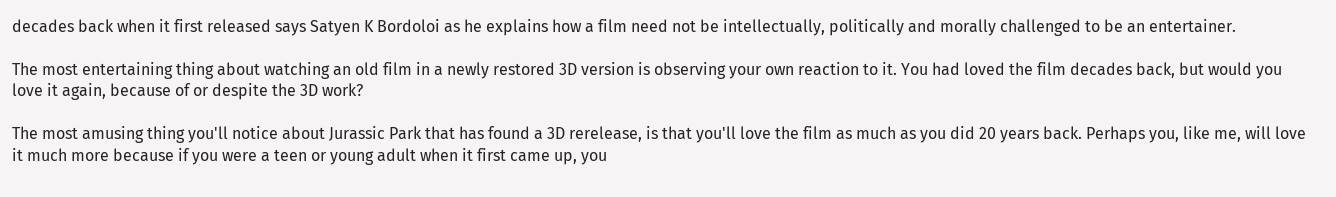decades back when it first released says Satyen K Bordoloi as he explains how a film need not be intellectually, politically and morally challenged to be an entertainer.

The most entertaining thing about watching an old film in a newly restored 3D version is observing your own reaction to it. You had loved the film decades back, but would you love it again, because of or despite the 3D work?

The most amusing thing you'll notice about Jurassic Park that has found a 3D rerelease, is that you'll love the film as much as you did 20 years back. Perhaps you, like me, will love it much more because if you were a teen or young adult when it first came up, you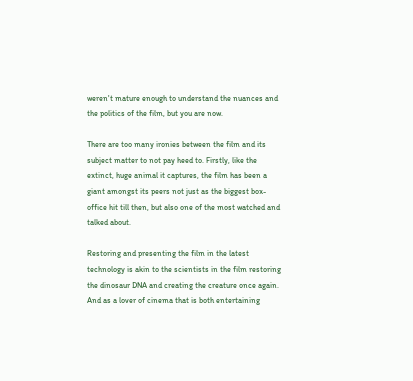weren't mature enough to understand the nuances and the politics of the film, but you are now.

There are too many ironies between the film and its subject matter to not pay heed to. Firstly, like the extinct, huge animal it captures, the film has been a giant amongst its peers not just as the biggest box-office hit till then, but also one of the most watched and talked about.

Restoring and presenting the film in the latest technology is akin to the scientists in the film restoring the dinosaur DNA and creating the creature once again. And as a lover of cinema that is both entertaining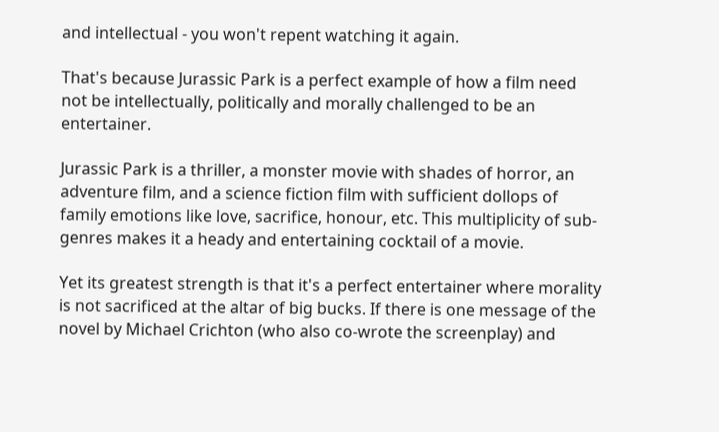and intellectual - you won't repent watching it again.

That's because Jurassic Park is a perfect example of how a film need not be intellectually, politically and morally challenged to be an entertainer.

Jurassic Park is a thriller, a monster movie with shades of horror, an adventure film, and a science fiction film with sufficient dollops of family emotions like love, sacrifice, honour, etc. This multiplicity of sub-genres makes it a heady and entertaining cocktail of a movie.

Yet its greatest strength is that it's a perfect entertainer where morality is not sacrificed at the altar of big bucks. If there is one message of the novel by Michael Crichton (who also co-wrote the screenplay) and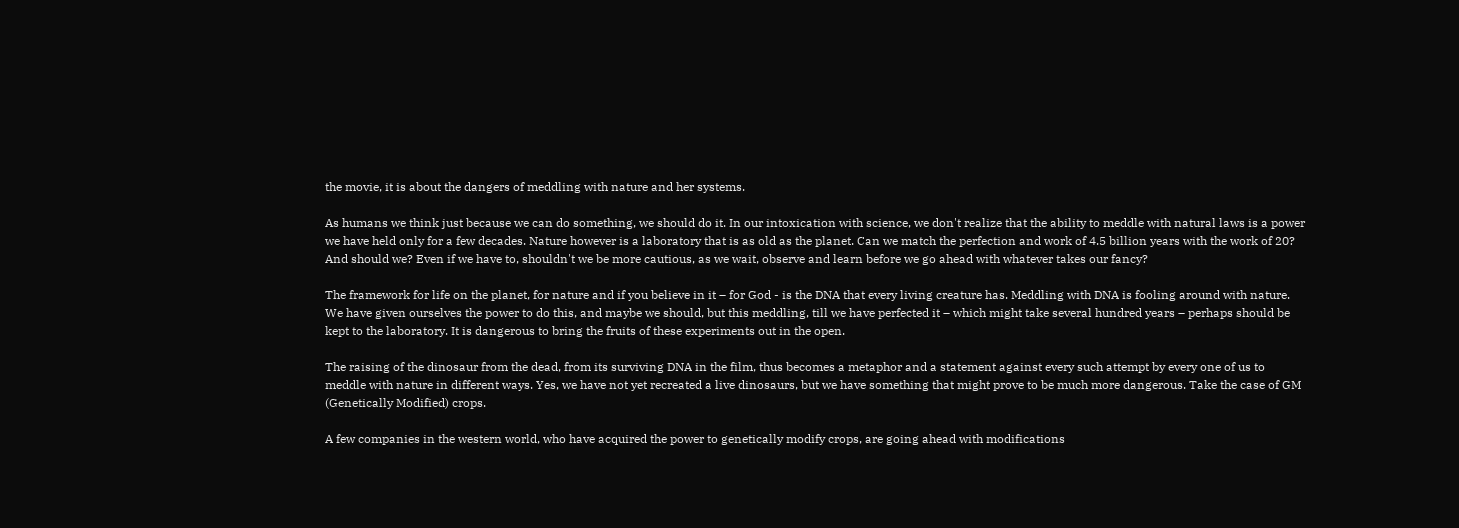the movie, it is about the dangers of meddling with nature and her systems.

As humans we think just because we can do something, we should do it. In our intoxication with science, we don't realize that the ability to meddle with natural laws is a power we have held only for a few decades. Nature however is a laboratory that is as old as the planet. Can we match the perfection and work of 4.5 billion years with the work of 20? And should we? Even if we have to, shouldn't we be more cautious, as we wait, observe and learn before we go ahead with whatever takes our fancy?

The framework for life on the planet, for nature and if you believe in it – for God - is the DNA that every living creature has. Meddling with DNA is fooling around with nature. We have given ourselves the power to do this, and maybe we should, but this meddling, till we have perfected it – which might take several hundred years – perhaps should be kept to the laboratory. It is dangerous to bring the fruits of these experiments out in the open.

The raising of the dinosaur from the dead, from its surviving DNA in the film, thus becomes a metaphor and a statement against every such attempt by every one of us to meddle with nature in different ways. Yes, we have not yet recreated a live dinosaurs, but we have something that might prove to be much more dangerous. Take the case of GM (Genetically Modified) crops.

A few companies in the western world, who have acquired the power to genetically modify crops, are going ahead with modifications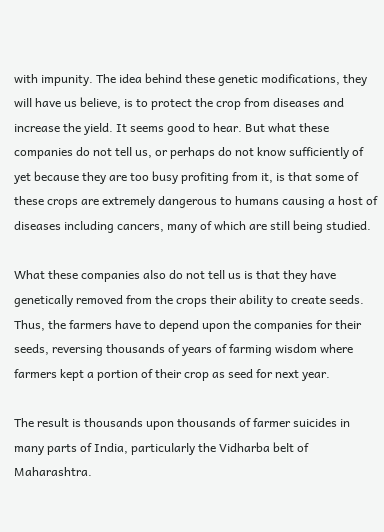with impunity. The idea behind these genetic modifications, they will have us believe, is to protect the crop from diseases and increase the yield. It seems good to hear. But what these companies do not tell us, or perhaps do not know sufficiently of yet because they are too busy profiting from it, is that some of these crops are extremely dangerous to humans causing a host of diseases including cancers, many of which are still being studied.

What these companies also do not tell us is that they have genetically removed from the crops their ability to create seeds. Thus, the farmers have to depend upon the companies for their seeds, reversing thousands of years of farming wisdom where farmers kept a portion of their crop as seed for next year.

The result is thousands upon thousands of farmer suicides in many parts of India, particularly the Vidharba belt of Maharashtra.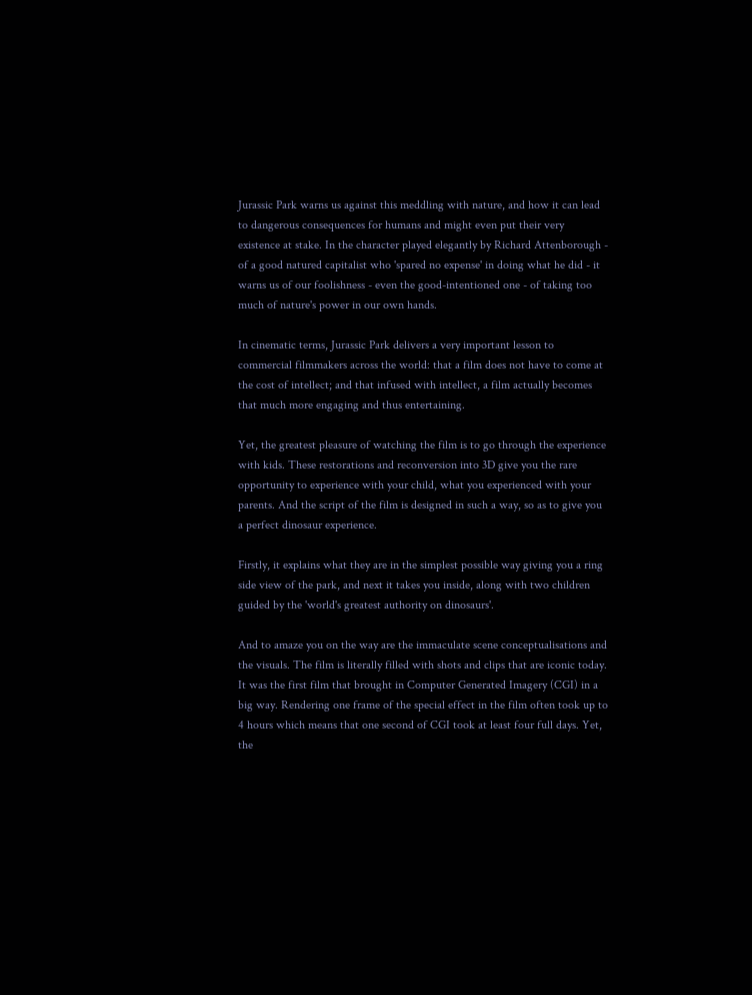Jurassic Park warns us against this meddling with nature, and how it can lead to dangerous consequences for humans and might even put their very existence at stake. In the character played elegantly by Richard Attenborough - of a good natured capitalist who 'spared no expense' in doing what he did - it warns us of our foolishness - even the good-intentioned one - of taking too much of nature's power in our own hands.

In cinematic terms, Jurassic Park delivers a very important lesson to commercial filmmakers across the world: that a film does not have to come at the cost of intellect; and that infused with intellect, a film actually becomes that much more engaging and thus entertaining.

Yet, the greatest pleasure of watching the film is to go through the experience with kids. These restorations and reconversion into 3D give you the rare opportunity to experience with your child, what you experienced with your parents. And the script of the film is designed in such a way, so as to give you a perfect dinosaur experience.

Firstly, it explains what they are in the simplest possible way giving you a ring side view of the park, and next it takes you inside, along with two children guided by the 'world's greatest authority on dinosaurs'.

And to amaze you on the way are the immaculate scene conceptualisations and the visuals. The film is literally filled with shots and clips that are iconic today. It was the first film that brought in Computer Generated Imagery (CGI) in a big way. Rendering one frame of the special effect in the film often took up to 4 hours which means that one second of CGI took at least four full days. Yet, the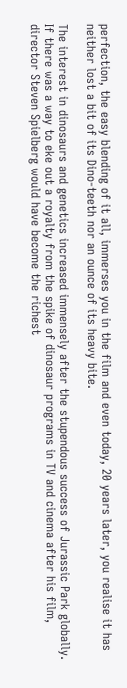perfection, the easy blending of it all, immerses you in the film and even today, 20 years later, you realise it has neither lost a bit of its Dino-teeth nor an ounce of its heavy bite.

The interest in dinosaurs and genetics increased immensely after the stupendous success of Jurassic Park globally. If there was a way to eke out a royalty from the spike of dinosaur programs in TV and cinema after his film, director Steven Spielberg would have become the richest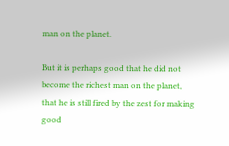man on the planet.

But it is perhaps good that he did not become the richest man on the planet, that he is still fired by the zest for making good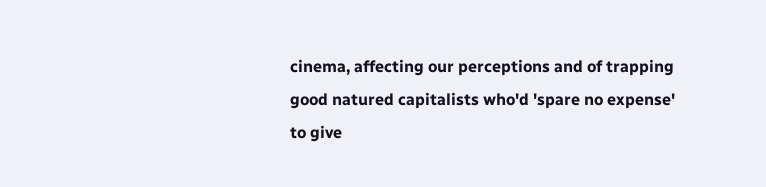cinema, affecting our perceptions and of trapping good natured capitalists who'd 'spare no expense' to give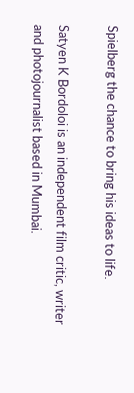Spielberg the chance to bring his ideas to life.

Satyen K Bordoloi is an independent film critic, writer and photojournalist based in Mumbai.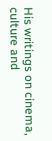His writings on cinema, culture and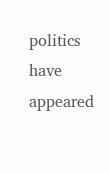politics have appeared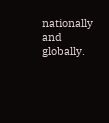nationally and globally.